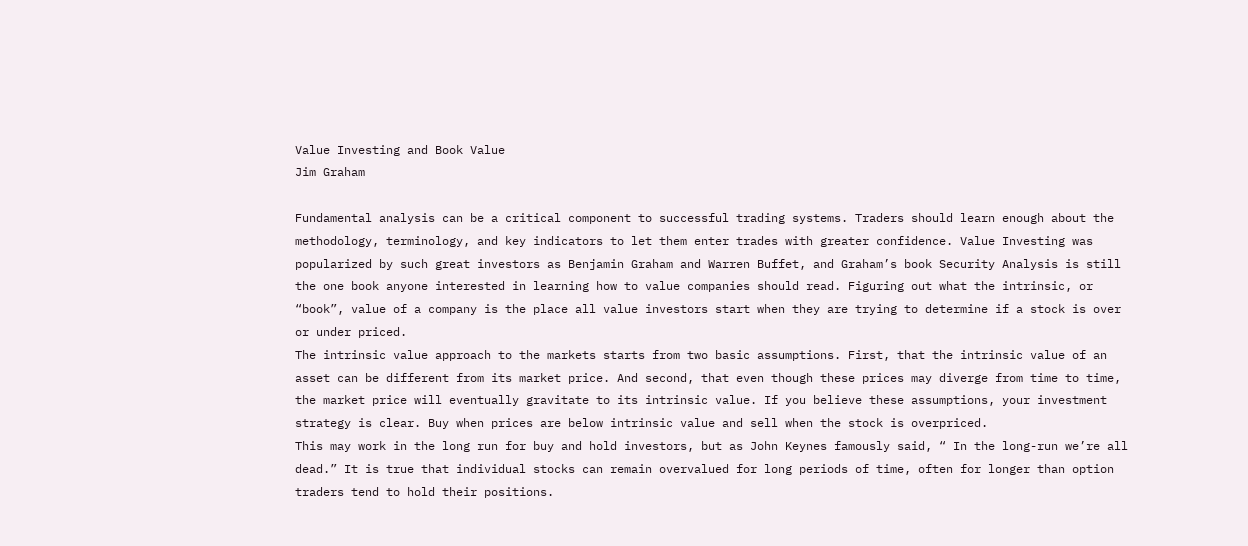Value Investing and Book Value
Jim Graham

Fundamental analysis can be a critical component to successful trading systems. Traders should learn enough about the methodology, terminology, and key indicators to let them enter trades with greater confidence. Value Investing was popularized by such great investors as Benjamin Graham and Warren Buffet, and Graham’s book Security Analysis is still the one book anyone interested in learning how to value companies should read. Figuring out what the intrinsic, or “book”, value of a company is the place all value investors start when they are trying to determine if a stock is over or under priced.
The intrinsic value approach to the markets starts from two basic assumptions. First, that the intrinsic value of an asset can be different from its market price. And second, that even though these prices may diverge from time to time, the market price will eventually gravitate to its intrinsic value. If you believe these assumptions, your investment strategy is clear. Buy when prices are below intrinsic value and sell when the stock is overpriced.
This may work in the long run for buy and hold investors, but as John Keynes famously said, “ In the long-run we’re all dead.” It is true that individual stocks can remain overvalued for long periods of time, often for longer than option traders tend to hold their positions.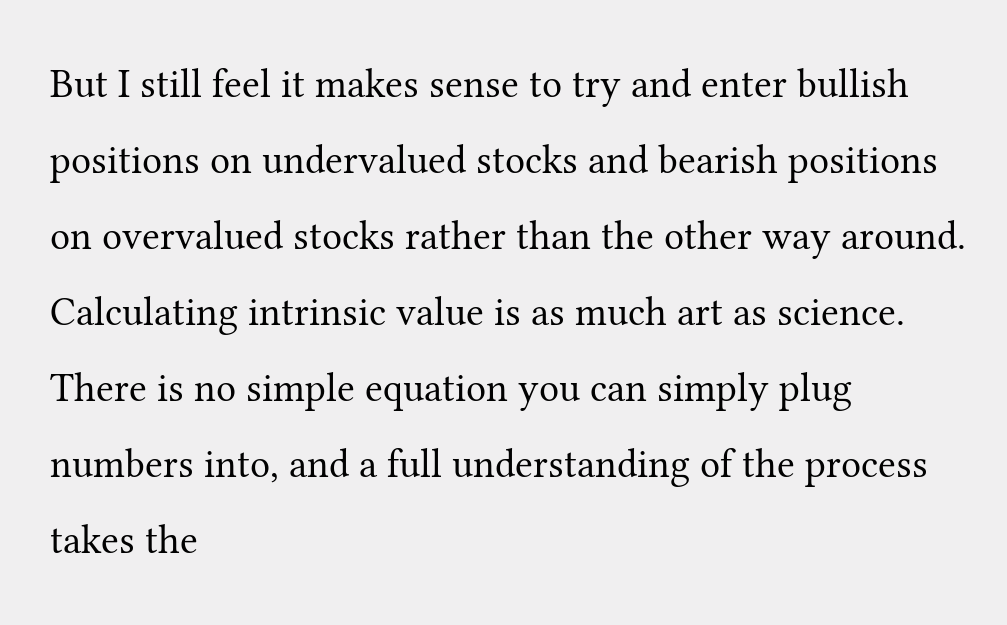But I still feel it makes sense to try and enter bullish positions on undervalued stocks and bearish positions on overvalued stocks rather than the other way around.
Calculating intrinsic value is as much art as science. There is no simple equation you can simply plug numbers into, and a full understanding of the process takes the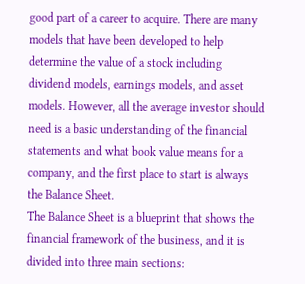good part of a career to acquire. There are many models that have been developed to help determine the value of a stock including dividend models, earnings models, and asset models. However, all the average investor should need is a basic understanding of the financial statements and what book value means for a company, and the first place to start is always the Balance Sheet.
The Balance Sheet is a blueprint that shows the financial framework of the business, and it is divided into three main sections: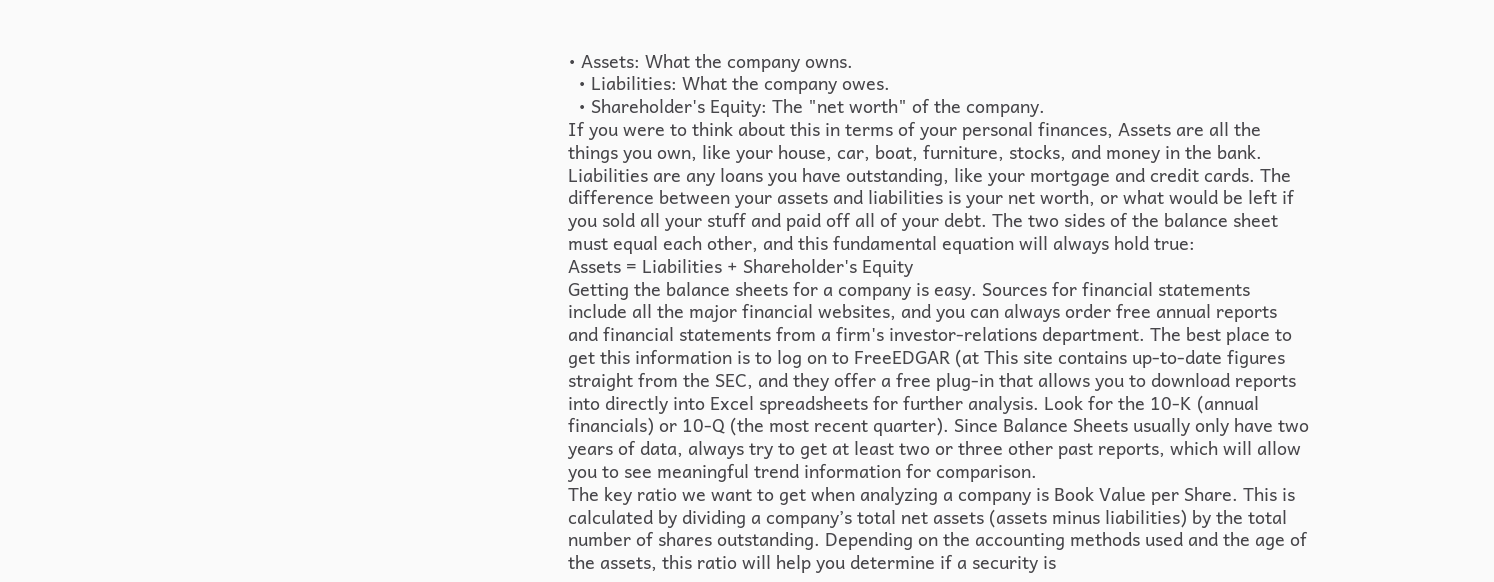• Assets: What the company owns.
  • Liabilities: What the company owes.
  • Shareholder's Equity: The "net worth" of the company.
If you were to think about this in terms of your personal finances, Assets are all the things you own, like your house, car, boat, furniture, stocks, and money in the bank. Liabilities are any loans you have outstanding, like your mortgage and credit cards. The difference between your assets and liabilities is your net worth, or what would be left if you sold all your stuff and paid off all of your debt. The two sides of the balance sheet must equal each other, and this fundamental equation will always hold true:
Assets = Liabilities + Shareholder's Equity
Getting the balance sheets for a company is easy. Sources for financial statements include all the major financial websites, and you can always order free annual reports and financial statements from a firm's investor-relations department. The best place to get this information is to log on to FreeEDGAR (at This site contains up-to-date figures straight from the SEC, and they offer a free plug-in that allows you to download reports into directly into Excel spreadsheets for further analysis. Look for the 10-K (annual financials) or 10-Q (the most recent quarter). Since Balance Sheets usually only have two years of data, always try to get at least two or three other past reports, which will allow you to see meaningful trend information for comparison.
The key ratio we want to get when analyzing a company is Book Value per Share. This is calculated by dividing a company’s total net assets (assets minus liabilities) by the total number of shares outstanding. Depending on the accounting methods used and the age of the assets, this ratio will help you determine if a security is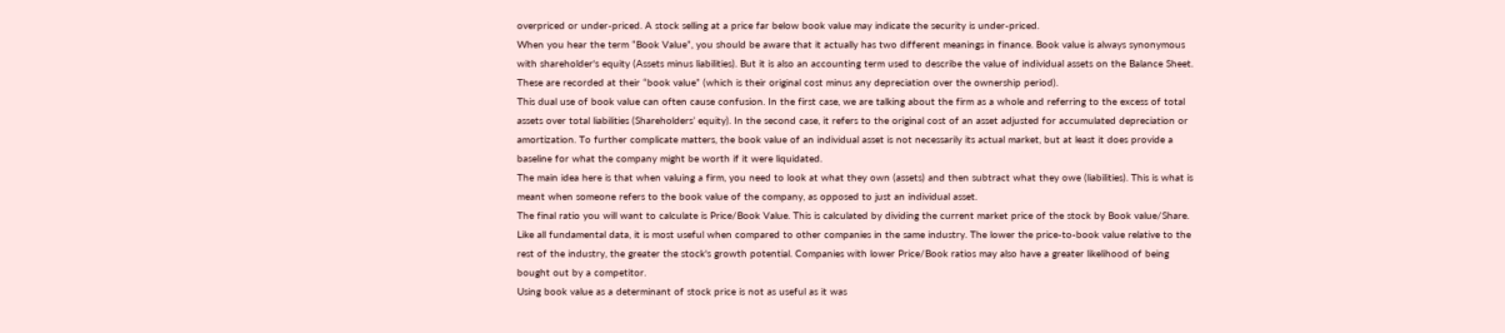overpriced or under-priced. A stock selling at a price far below book value may indicate the security is under-priced.
When you hear the term “Book Value”, you should be aware that it actually has two different meanings in finance. Book value is always synonymous with shareholder's equity (Assets minus liabilities). But it is also an accounting term used to describe the value of individual assets on the Balance Sheet. These are recorded at their “book value” (which is their original cost minus any depreciation over the ownership period).
This dual use of book value can often cause confusion. In the first case, we are talking about the firm as a whole and referring to the excess of total assets over total liabilities (Shareholders’ equity). In the second case, it refers to the original cost of an asset adjusted for accumulated depreciation or amortization. To further complicate matters, the book value of an individual asset is not necessarily its actual market, but at least it does provide a baseline for what the company might be worth if it were liquidated.
The main idea here is that when valuing a firm, you need to look at what they own (assets) and then subtract what they owe (liabilities). This is what is meant when someone refers to the book value of the company, as opposed to just an individual asset.
The final ratio you will want to calculate is Price/Book Value. This is calculated by dividing the current market price of the stock by Book value/Share. Like all fundamental data, it is most useful when compared to other companies in the same industry. The lower the price-to-book value relative to the rest of the industry, the greater the stock's growth potential. Companies with lower Price/Book ratios may also have a greater likelihood of being bought out by a competitor.
Using book value as a determinant of stock price is not as useful as it was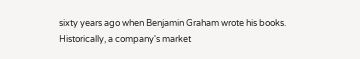sixty years ago when Benjamin Graham wrote his books. Historically, a company's market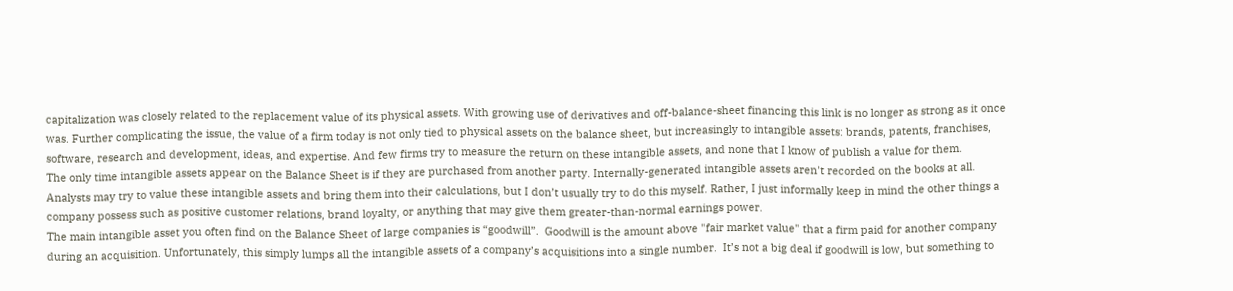capitalization was closely related to the replacement value of its physical assets. With growing use of derivatives and off-balance-sheet financing this link is no longer as strong as it once was. Further complicating the issue, the value of a firm today is not only tied to physical assets on the balance sheet, but increasingly to intangible assets: brands, patents, franchises, software, research and development, ideas, and expertise. And few firms try to measure the return on these intangible assets, and none that I know of publish a value for them.
The only time intangible assets appear on the Balance Sheet is if they are purchased from another party. Internally-generated intangible assets aren't recorded on the books at all. Analysts may try to value these intangible assets and bring them into their calculations, but I don’t usually try to do this myself. Rather, I just informally keep in mind the other things a company possess such as positive customer relations, brand loyalty, or anything that may give them greater-than-normal earnings power.
The main intangible asset you often find on the Balance Sheet of large companies is “goodwill”.  Goodwill is the amount above "fair market value" that a firm paid for another company during an acquisition. Unfortunately, this simply lumps all the intangible assets of a company’s acquisitions into a single number.  It’s not a big deal if goodwill is low, but something to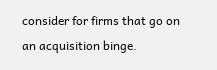consider for firms that go on an acquisition binge.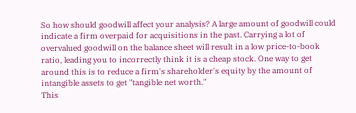So how should goodwill affect your analysis? A large amount of goodwill could indicate a firm overpaid for acquisitions in the past. Carrying a lot of overvalued goodwill on the balance sheet will result in a low price-to-book ratio, leading you to incorrectly think it is a cheap stock. One way to get around this is to reduce a firm's shareholder's equity by the amount of intangible assets to get "tangible net worth."
This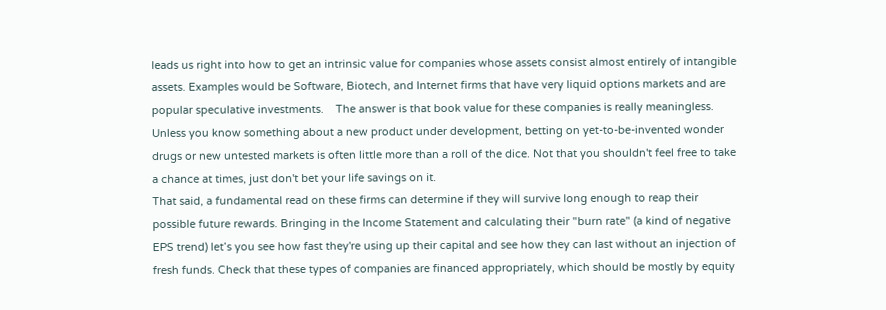leads us right into how to get an intrinsic value for companies whose assets consist almost entirely of intangible assets. Examples would be Software, Biotech, and Internet firms that have very liquid options markets and are popular speculative investments.    The answer is that book value for these companies is really meaningless. Unless you know something about a new product under development, betting on yet-to-be-invented wonder drugs or new untested markets is often little more than a roll of the dice. Not that you shouldn't feel free to take a chance at times, just don't bet your life savings on it.
That said, a fundamental read on these firms can determine if they will survive long enough to reap their possible future rewards. Bringing in the Income Statement and calculating their "burn rate" (a kind of negative EPS trend) let’s you see how fast they're using up their capital and see how they can last without an injection of fresh funds. Check that these types of companies are financed appropriately, which should be mostly by equity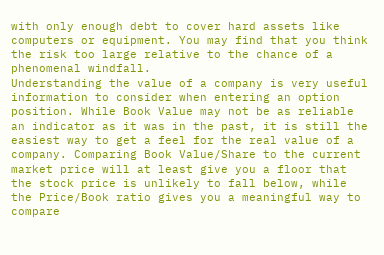with only enough debt to cover hard assets like computers or equipment. You may find that you think the risk too large relative to the chance of a phenomenal windfall.
Understanding the value of a company is very useful information to consider when entering an option position. While Book Value may not be as reliable an indicator as it was in the past, it is still the easiest way to get a feel for the real value of a company. Comparing Book Value/Share to the current market price will at least give you a floor that the stock price is unlikely to fall below, while the Price/Book ratio gives you a meaningful way to compare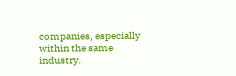companies, especially within the same industry.